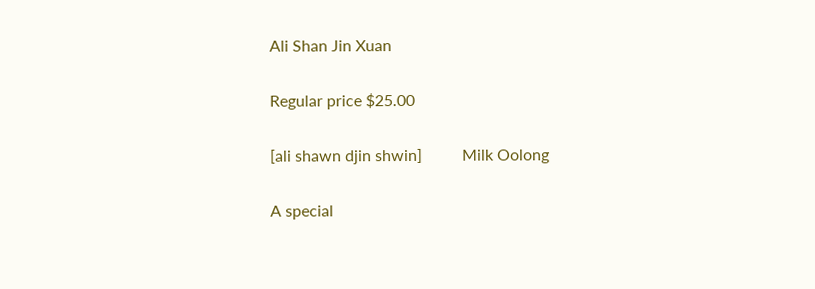Ali Shan Jin Xuan

Regular price $25.00

[ali shawn djin shwin]          Milk Oolong

A special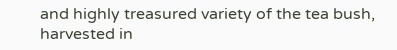and highly treasured variety of the tea bush, harvested in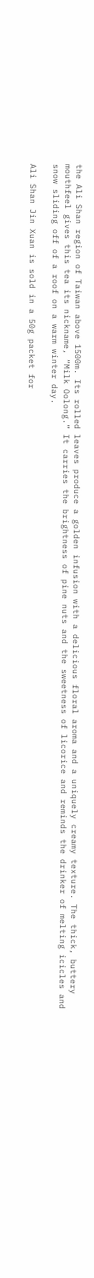the Ali Shan region of Taiwan above 1500m. Its rolled leaves produce a golden infusion with a delicious floral aroma and a uniquely creamy texture. The thick, buttery mouthfeel gives this tea its nickname, “Milk Oolong.” It carries the brightness of pine nuts and the sweetness of licorice and reminds the drinker of melting icicles and snow sliding off of a roof on a warm winter day.

Ali Shan Jin Xuan is sold in a 50g packet for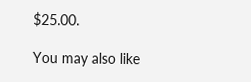$25.00.

You may also like